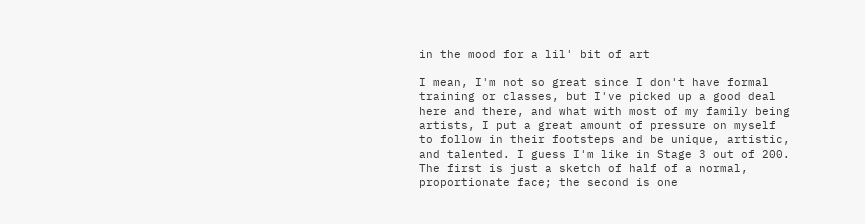in the mood for a lil' bit of art

I mean, I'm not so great since I don't have formal training or classes, but I've picked up a good deal here and there, and what with most of my family being artists, I put a great amount of pressure on myself to follow in their footsteps and be unique, artistic, and talented. I guess I'm like in Stage 3 out of 200. The first is just a sketch of half of a normal, proportionate face; the second is one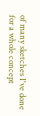of many sketches I've done for a whole concept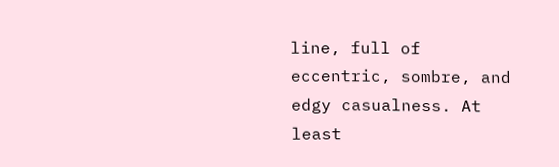line, full of eccentric, sombre, and edgy casualness. At least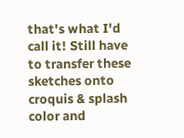that's what I'd call it! Still have to transfer these sketches onto croquis & splash color and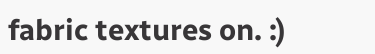fabric textures on. :)